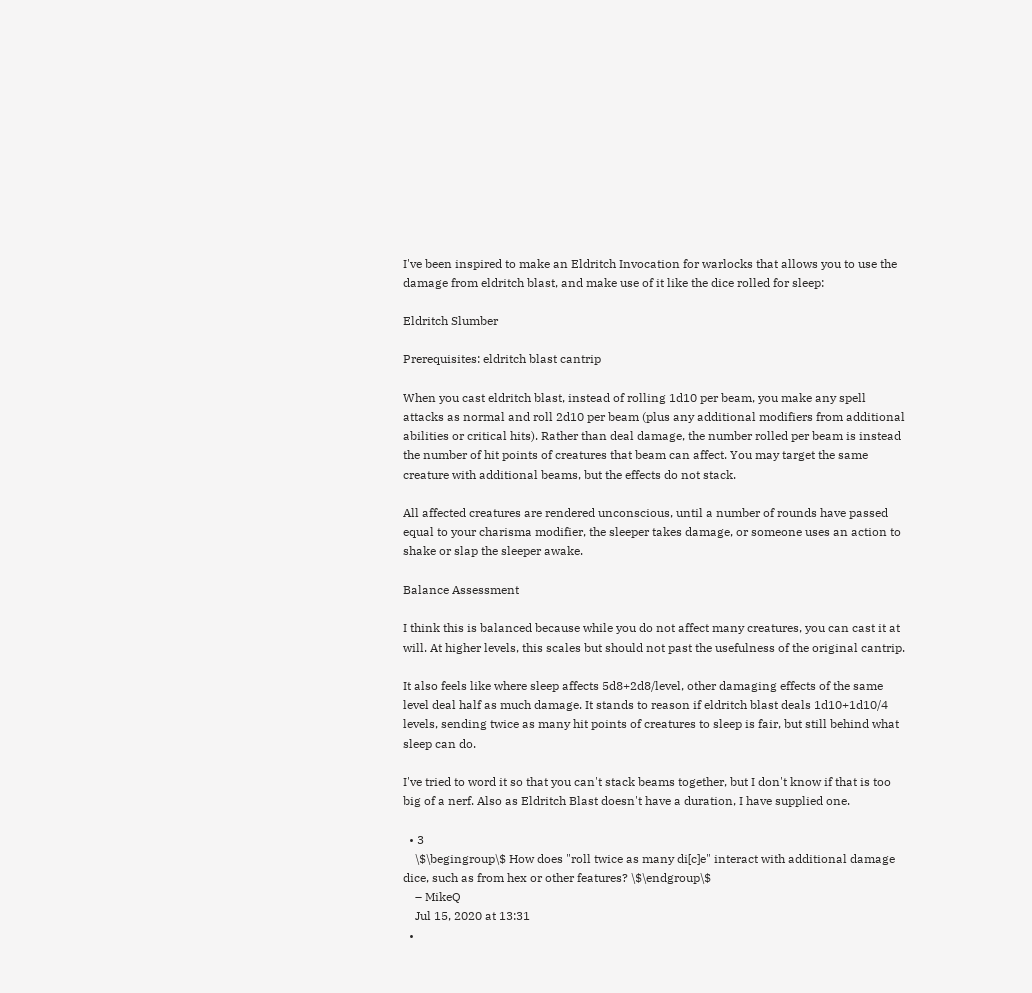I've been inspired to make an Eldritch Invocation for warlocks that allows you to use the damage from eldritch blast, and make use of it like the dice rolled for sleep:

Eldritch Slumber

Prerequisites: eldritch blast cantrip

When you cast eldritch blast, instead of rolling 1d10 per beam, you make any spell attacks as normal and roll 2d10 per beam (plus any additional modifiers from additional abilities or critical hits). Rather than deal damage, the number rolled per beam is instead the number of hit points of creatures that beam can affect. You may target the same creature with additional beams, but the effects do not stack.

All affected creatures are rendered unconscious, until a number of rounds have passed equal to your charisma modifier, the sleeper takes damage, or someone uses an action to shake or slap the sleeper awake.

Balance Assessment

I think this is balanced because while you do not affect many creatures, you can cast it at will. At higher levels, this scales but should not past the usefulness of the original cantrip.

It also feels like where sleep affects 5d8+2d8/level, other damaging effects of the same level deal half as much damage. It stands to reason if eldritch blast deals 1d10+1d10/4 levels, sending twice as many hit points of creatures to sleep is fair, but still behind what sleep can do.

I've tried to word it so that you can't stack beams together, but I don't know if that is too big of a nerf. Also as Eldritch Blast doesn't have a duration, I have supplied one.

  • 3
    \$\begingroup\$ How does "roll twice as many di[c]e" interact with additional damage dice, such as from hex or other features? \$\endgroup\$
    – MikeQ
    Jul 15, 2020 at 13:31
  •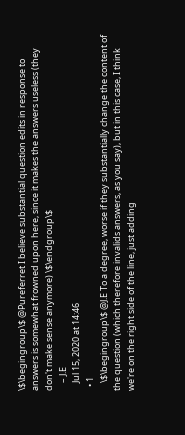\$\begingroup\$ @Pureferret I believe substantial question edits in response to answers is somewhat frowned upon here, since it makes the answers useless (they don't make sense anymore) \$\endgroup\$
    – J.E
    Jul 15, 2020 at 14:46
  • 1
    \$\begingroup\$ @J.E To a degree, worse if they substantially change the content of the question (which therefore invalids answers, as you say), but in this case, I think we're on the right side of the line, just adding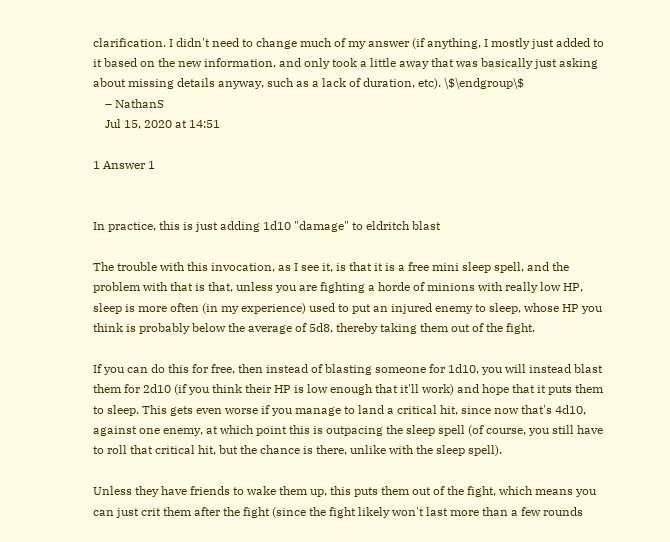clarification. I didn't need to change much of my answer (if anything, I mostly just added to it based on the new information, and only took a little away that was basically just asking about missing details anyway, such as a lack of duration, etc). \$\endgroup\$
    – NathanS
    Jul 15, 2020 at 14:51

1 Answer 1


In practice, this is just adding 1d10 "damage" to eldritch blast

The trouble with this invocation, as I see it, is that it is a free mini sleep spell, and the problem with that is that, unless you are fighting a horde of minions with really low HP, sleep is more often (in my experience) used to put an injured enemy to sleep, whose HP you think is probably below the average of 5d8, thereby taking them out of the fight.

If you can do this for free, then instead of blasting someone for 1d10, you will instead blast them for 2d10 (if you think their HP is low enough that it'll work) and hope that it puts them to sleep. This gets even worse if you manage to land a critical hit, since now that's 4d10, against one enemy, at which point this is outpacing the sleep spell (of course, you still have to roll that critical hit, but the chance is there, unlike with the sleep spell).

Unless they have friends to wake them up, this puts them out of the fight, which means you can just crit them after the fight (since the fight likely won't last more than a few rounds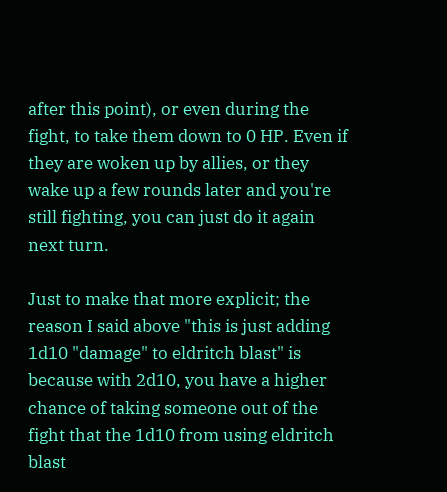after this point), or even during the fight, to take them down to 0 HP. Even if they are woken up by allies, or they wake up a few rounds later and you're still fighting, you can just do it again next turn.

Just to make that more explicit; the reason I said above "this is just adding 1d10 "damage" to eldritch blast" is because with 2d10, you have a higher chance of taking someone out of the fight that the 1d10 from using eldritch blast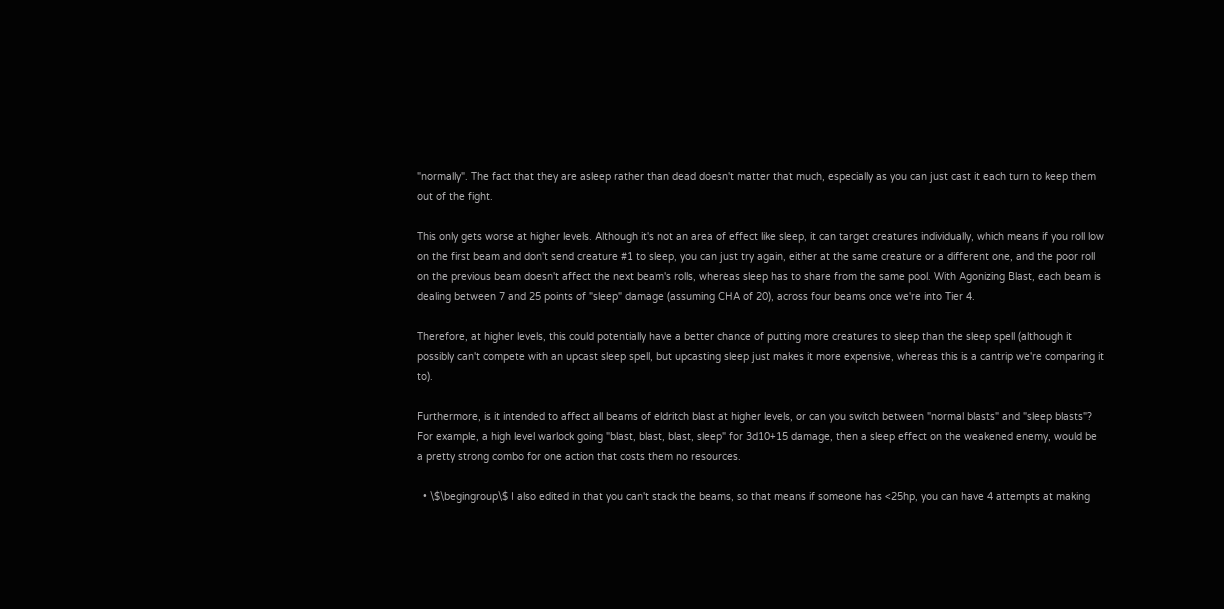"normally". The fact that they are asleep rather than dead doesn't matter that much, especially as you can just cast it each turn to keep them out of the fight.

This only gets worse at higher levels. Although it's not an area of effect like sleep, it can target creatures individually, which means if you roll low on the first beam and don't send creature #1 to sleep, you can just try again, either at the same creature or a different one, and the poor roll on the previous beam doesn't affect the next beam's rolls, whereas sleep has to share from the same pool. With Agonizing Blast, each beam is dealing between 7 and 25 points of "sleep" damage (assuming CHA of 20), across four beams once we're into Tier 4.

Therefore, at higher levels, this could potentially have a better chance of putting more creatures to sleep than the sleep spell (although it possibly can't compete with an upcast sleep spell, but upcasting sleep just makes it more expensive, whereas this is a cantrip we're comparing it to).

Furthermore, is it intended to affect all beams of eldritch blast at higher levels, or can you switch between "normal blasts" and "sleep blasts"? For example, a high level warlock going "blast, blast, blast, sleep" for 3d10+15 damage, then a sleep effect on the weakened enemy, would be a pretty strong combo for one action that costs them no resources.

  • \$\begingroup\$ I also edited in that you can't stack the beams, so that means if someone has <25hp, you can have 4 attempts at making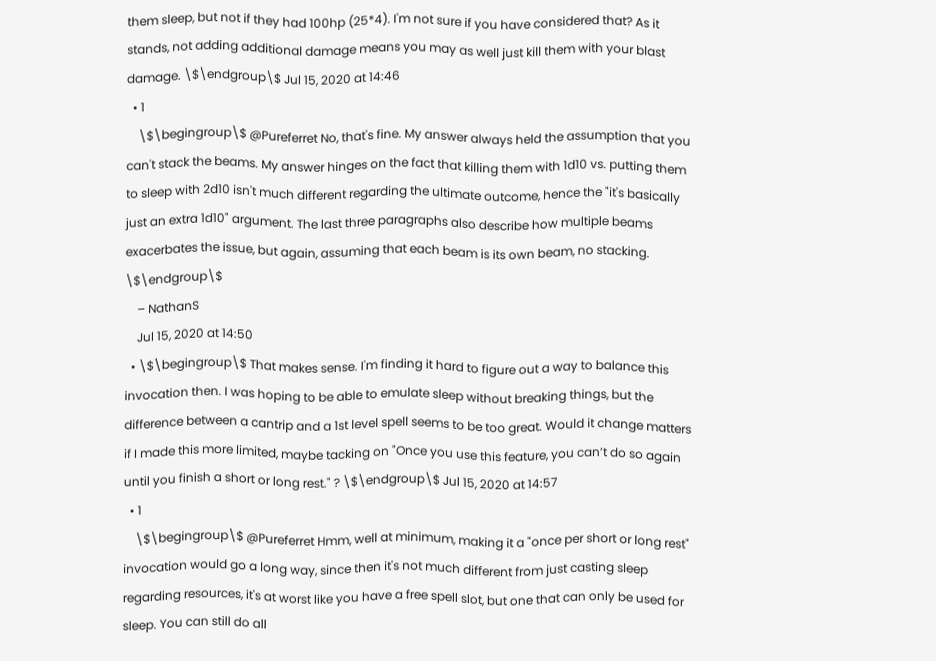them sleep, but not if they had 100hp (25*4). I'm not sure if you have considered that? As it stands, not adding additional damage means you may as well just kill them with your blast damage. \$\endgroup\$ Jul 15, 2020 at 14:46
  • 1
    \$\begingroup\$ @Pureferret No, that's fine. My answer always held the assumption that you can't stack the beams. My answer hinges on the fact that killing them with 1d10 vs. putting them to sleep with 2d10 isn't much different regarding the ultimate outcome, hence the "it's basically just an extra 1d10" argument. The last three paragraphs also describe how multiple beams exacerbates the issue, but again, assuming that each beam is its own beam, no stacking. \$\endgroup\$
    – NathanS
    Jul 15, 2020 at 14:50
  • \$\begingroup\$ That makes sense. I'm finding it hard to figure out a way to balance this invocation then. I was hoping to be able to emulate sleep without breaking things, but the difference between a cantrip and a 1st level spell seems to be too great. Would it change matters if I made this more limited, maybe tacking on "Once you use this feature, you can’t do so again until you finish a short or long rest." ? \$\endgroup\$ Jul 15, 2020 at 14:57
  • 1
    \$\begingroup\$ @Pureferret Hmm, well at minimum, making it a "once per short or long rest" invocation would go a long way, since then it's not much different from just casting sleep regarding resources, it's at worst like you have a free spell slot, but one that can only be used for sleep. You can still do all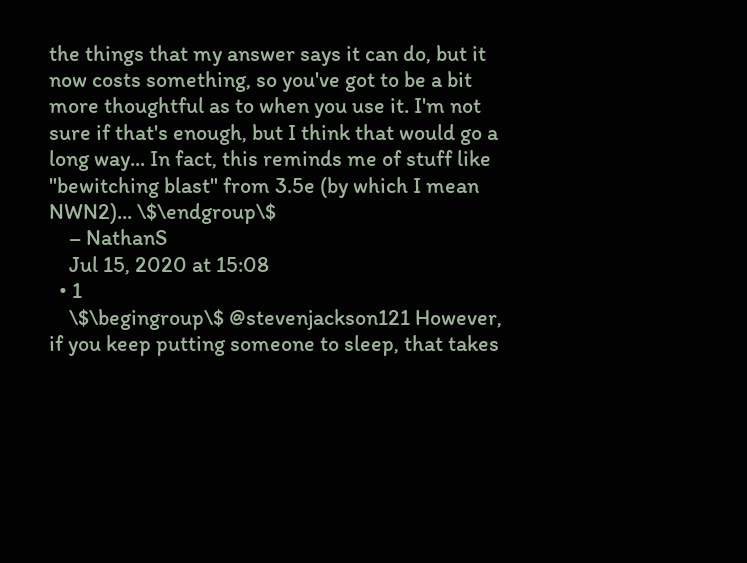the things that my answer says it can do, but it now costs something, so you've got to be a bit more thoughtful as to when you use it. I'm not sure if that's enough, but I think that would go a long way... In fact, this reminds me of stuff like "bewitching blast" from 3.5e (by which I mean NWN2)... \$\endgroup\$
    – NathanS
    Jul 15, 2020 at 15:08
  • 1
    \$\begingroup\$ @stevenjackson121 However, if you keep putting someone to sleep, that takes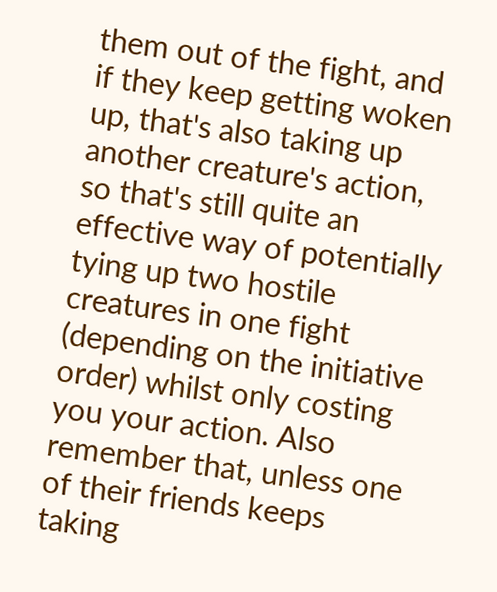them out of the fight, and if they keep getting woken up, that's also taking up another creature's action, so that's still quite an effective way of potentially tying up two hostile creatures in one fight (depending on the initiative order) whilst only costing you your action. Also remember that, unless one of their friends keeps taking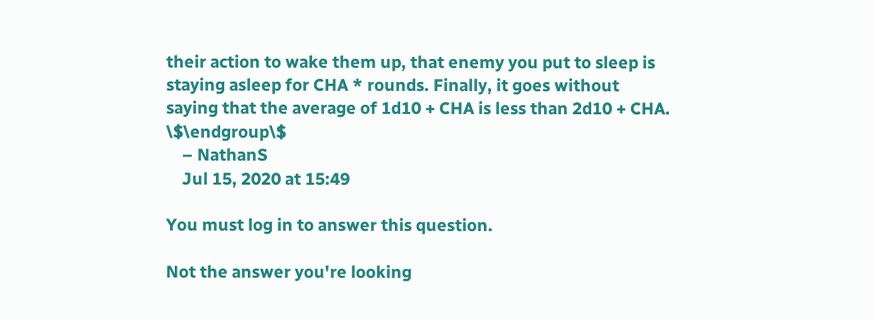their action to wake them up, that enemy you put to sleep is staying asleep for CHA * rounds. Finally, it goes without saying that the average of 1d10 + CHA is less than 2d10 + CHA. \$\endgroup\$
    – NathanS
    Jul 15, 2020 at 15:49

You must log in to answer this question.

Not the answer you're looking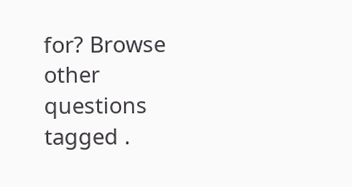for? Browse other questions tagged .